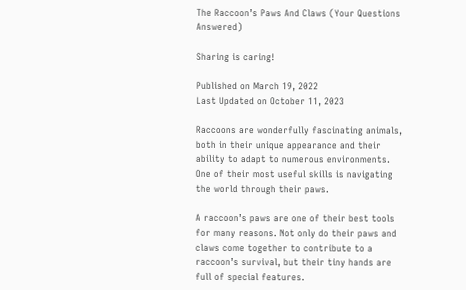The Raccoon’s Paws And Claws (Your Questions Answered)

Sharing is caring!

Published on March 19, 2022
Last Updated on October 11, 2023

Raccoons are wonderfully fascinating animals, both in their unique appearance and their ability to adapt to numerous environments. One of their most useful skills is navigating the world through their paws.

A raccoon’s paws are one of their best tools for many reasons. Not only do their paws and claws come together to contribute to a raccoon’s survival, but their tiny hands are full of special features.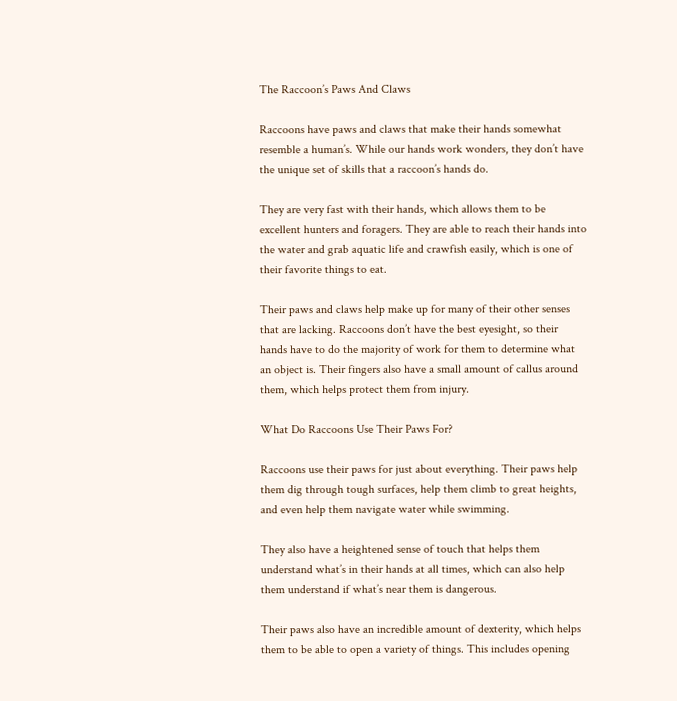The Raccoon’s Paws And Claws

Raccoons have paws and claws that make their hands somewhat resemble a human’s. While our hands work wonders, they don’t have the unique set of skills that a raccoon’s hands do.

They are very fast with their hands, which allows them to be excellent hunters and foragers. They are able to reach their hands into the water and grab aquatic life and crawfish easily, which is one of their favorite things to eat.

Their paws and claws help make up for many of their other senses that are lacking. Raccoons don’t have the best eyesight, so their hands have to do the majority of work for them to determine what an object is. Their fingers also have a small amount of callus around them, which helps protect them from injury.

What Do Raccoons Use Their Paws For?

Raccoons use their paws for just about everything. Their paws help them dig through tough surfaces, help them climb to great heights, and even help them navigate water while swimming.

They also have a heightened sense of touch that helps them understand what’s in their hands at all times, which can also help them understand if what’s near them is dangerous.

Their paws also have an incredible amount of dexterity, which helps them to be able to open a variety of things. This includes opening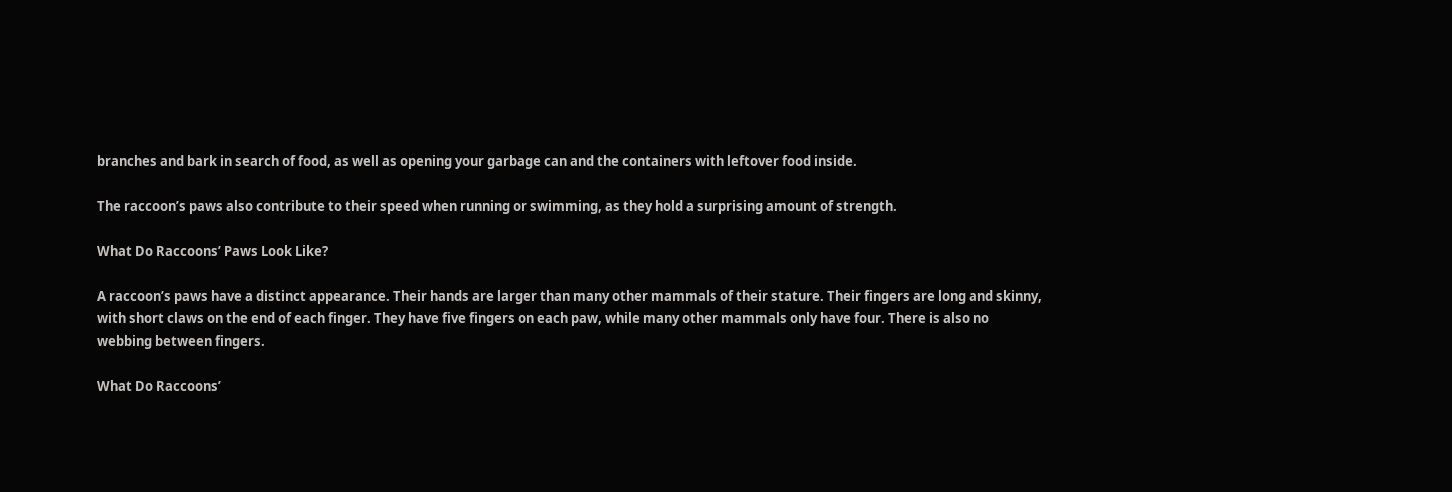branches and bark in search of food, as well as opening your garbage can and the containers with leftover food inside.

The raccoon’s paws also contribute to their speed when running or swimming, as they hold a surprising amount of strength.

What Do Raccoons’ Paws Look Like?

A raccoon’s paws have a distinct appearance. Their hands are larger than many other mammals of their stature. Their fingers are long and skinny, with short claws on the end of each finger. They have five fingers on each paw, while many other mammals only have four. There is also no webbing between fingers.

What Do Raccoons’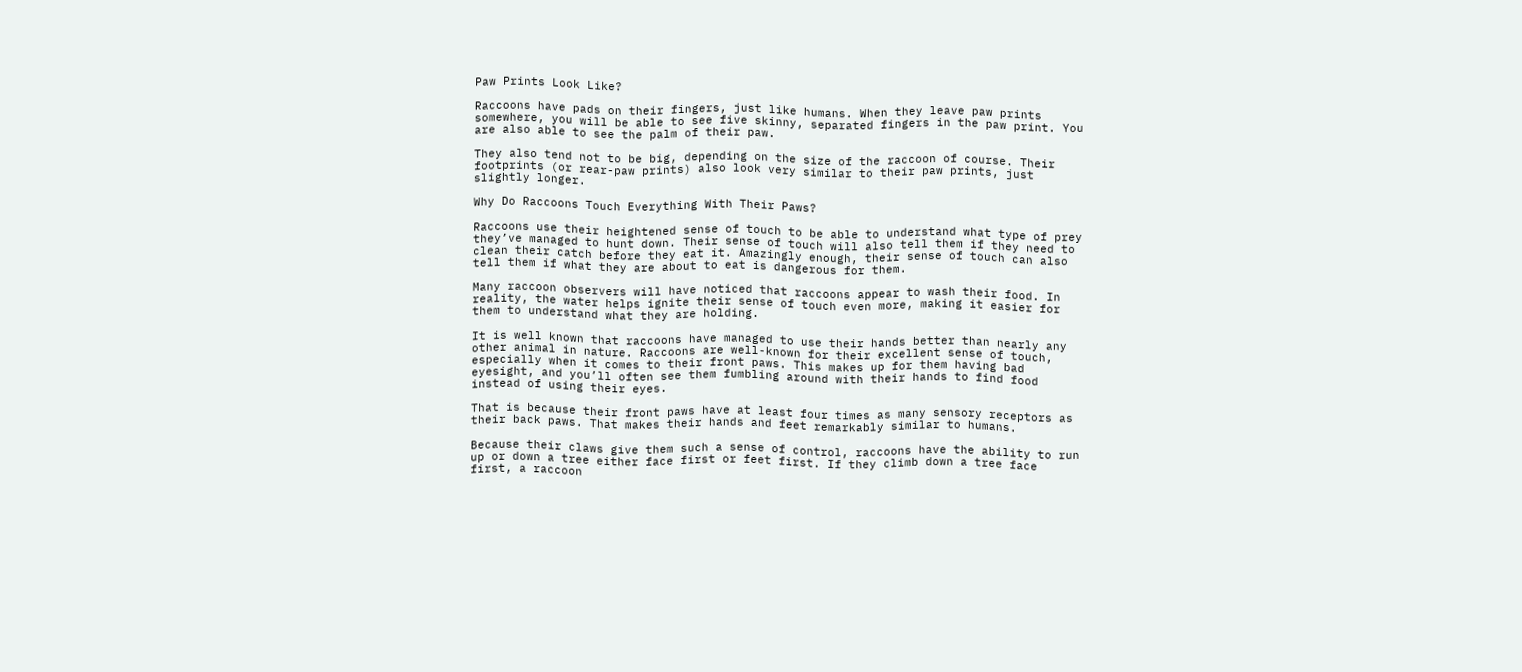Paw Prints Look Like?

Raccoons have pads on their fingers, just like humans. When they leave paw prints somewhere, you will be able to see five skinny, separated fingers in the paw print. You are also able to see the palm of their paw.

They also tend not to be big, depending on the size of the raccoon of course. Their footprints (or rear-paw prints) also look very similar to their paw prints, just slightly longer.

Why Do Raccoons Touch Everything With Their Paws?

Raccoons use their heightened sense of touch to be able to understand what type of prey they’ve managed to hunt down. Their sense of touch will also tell them if they need to clean their catch before they eat it. Amazingly enough, their sense of touch can also tell them if what they are about to eat is dangerous for them.

Many raccoon observers will have noticed that raccoons appear to wash their food. In reality, the water helps ignite their sense of touch even more, making it easier for them to understand what they are holding.

It is well known that raccoons have managed to use their hands better than nearly any other animal in nature. Raccoons are well-known for their excellent sense of touch, especially when it comes to their front paws. This makes up for them having bad eyesight, and you’ll often see them fumbling around with their hands to find food instead of using their eyes.

That is because their front paws have at least four times as many sensory receptors as their back paws. That makes their hands and feet remarkably similar to humans.

Because their claws give them such a sense of control, raccoons have the ability to run up or down a tree either face first or feet first. If they climb down a tree face first, a raccoon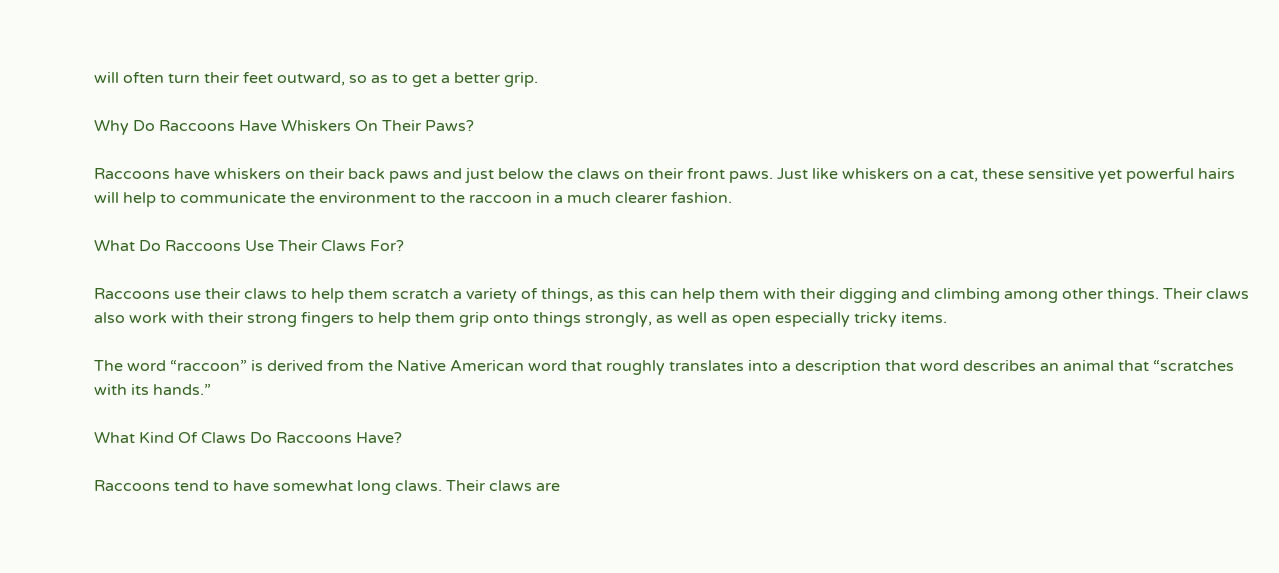will often turn their feet outward, so as to get a better grip.

Why Do Raccoons Have Whiskers On Their Paws?

Raccoons have whiskers on their back paws and just below the claws on their front paws. Just like whiskers on a cat, these sensitive yet powerful hairs will help to communicate the environment to the raccoon in a much clearer fashion.

What Do Raccoons Use Their Claws For?

Raccoons use their claws to help them scratch a variety of things, as this can help them with their digging and climbing among other things. Their claws also work with their strong fingers to help them grip onto things strongly, as well as open especially tricky items.

The word “raccoon” is derived from the Native American word that roughly translates into a description that word describes an animal that “scratches with its hands.”

What Kind Of Claws Do Raccoons Have?

Raccoons tend to have somewhat long claws. Their claws are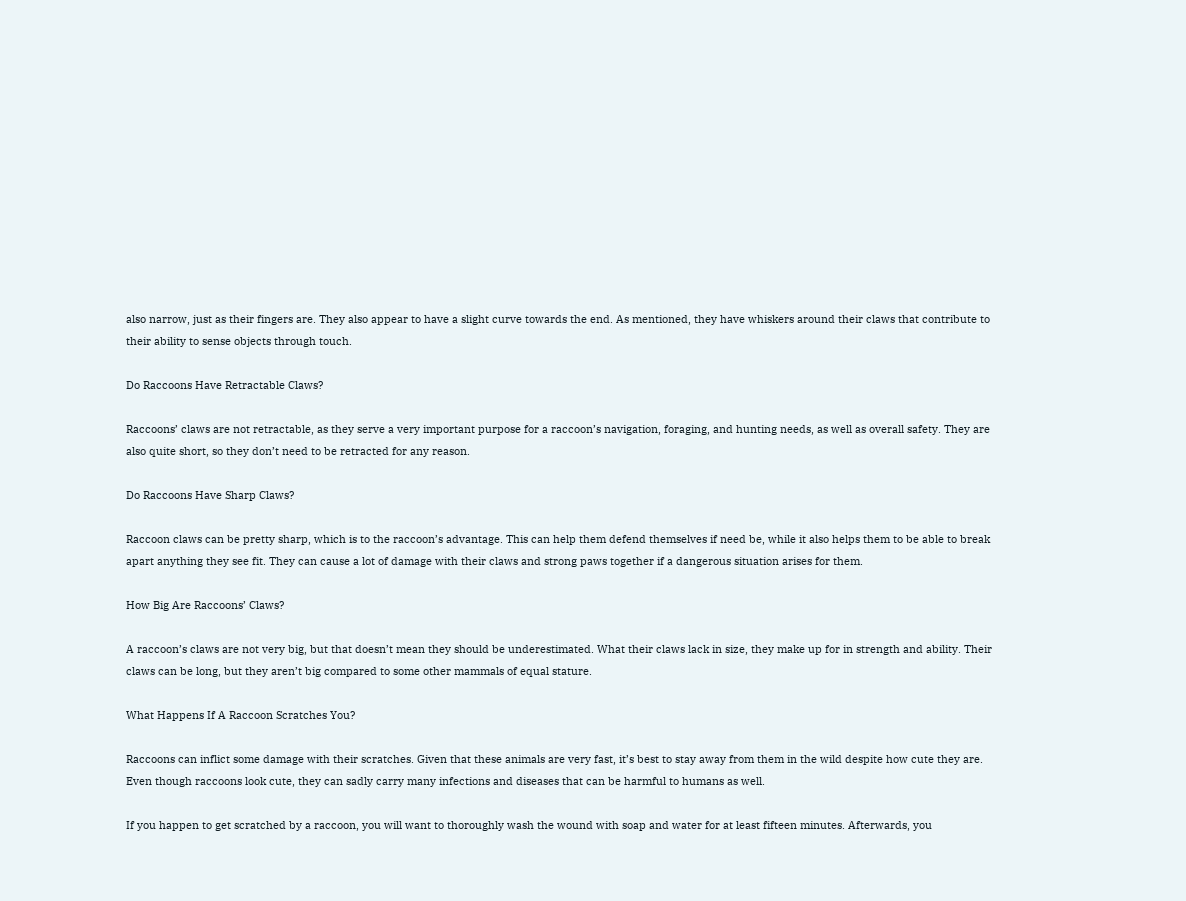also narrow, just as their fingers are. They also appear to have a slight curve towards the end. As mentioned, they have whiskers around their claws that contribute to their ability to sense objects through touch.

Do Raccoons Have Retractable Claws?

Raccoons’ claws are not retractable, as they serve a very important purpose for a raccoon’s navigation, foraging, and hunting needs, as well as overall safety. They are also quite short, so they don’t need to be retracted for any reason.

Do Raccoons Have Sharp Claws?

Raccoon claws can be pretty sharp, which is to the raccoon’s advantage. This can help them defend themselves if need be, while it also helps them to be able to break apart anything they see fit. They can cause a lot of damage with their claws and strong paws together if a dangerous situation arises for them.

How Big Are Raccoons’ Claws?

A raccoon’s claws are not very big, but that doesn’t mean they should be underestimated. What their claws lack in size, they make up for in strength and ability. Their claws can be long, but they aren’t big compared to some other mammals of equal stature.

What Happens If A Raccoon Scratches You?

Raccoons can inflict some damage with their scratches. Given that these animals are very fast, it’s best to stay away from them in the wild despite how cute they are. Even though raccoons look cute, they can sadly carry many infections and diseases that can be harmful to humans as well.

If you happen to get scratched by a raccoon, you will want to thoroughly wash the wound with soap and water for at least fifteen minutes. Afterwards, you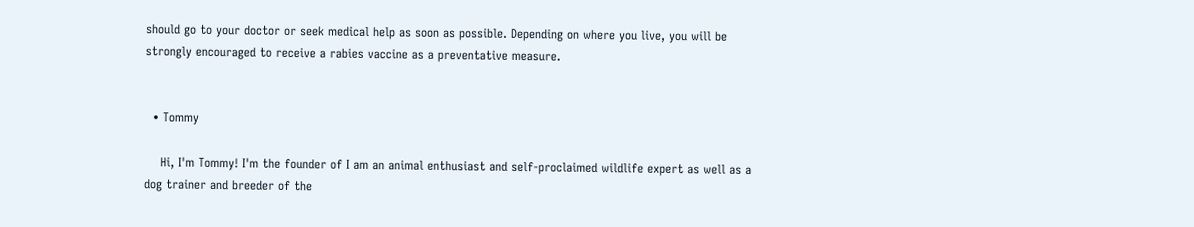should go to your doctor or seek medical help as soon as possible. Depending on where you live, you will be strongly encouraged to receive a rabies vaccine as a preventative measure.


  • Tommy

    Hi, I'm Tommy! I'm the founder of I am an animal enthusiast and self-proclaimed wildlife expert as well as a dog trainer and breeder of the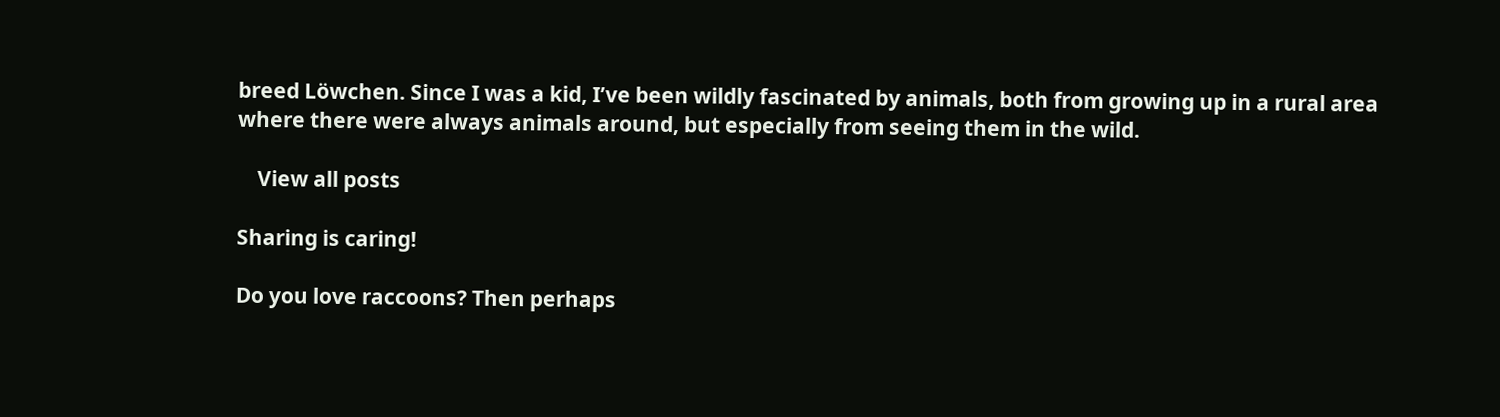breed Löwchen. Since I was a kid, I’ve been wildly fascinated by animals, both from growing up in a rural area where there were always animals around, but especially from seeing them in the wild.

    View all posts

Sharing is caring!

Do you love raccoons? Then perhaps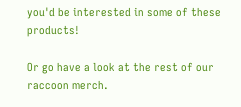you'd be interested in some of these products!

Or go have a look at the rest of our raccoon merch.